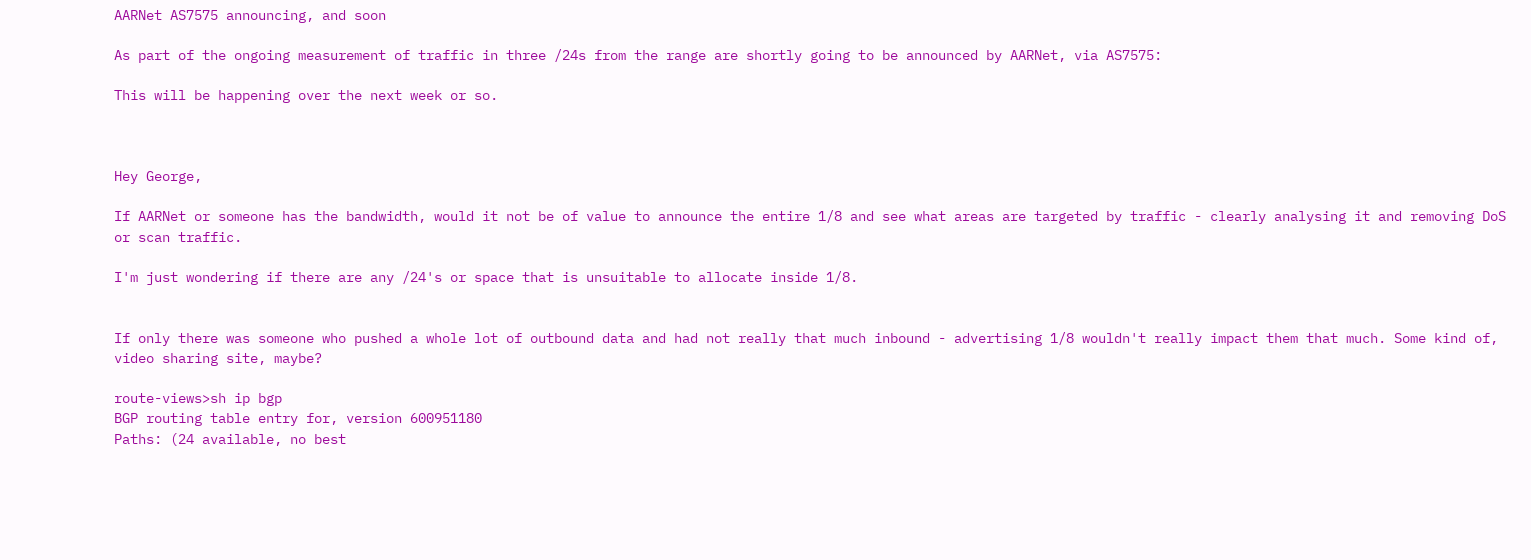AARNet AS7575 announcing, and soon

As part of the ongoing measurement of traffic in three /24s from the range are shortly going to be announced by AARNet, via AS7575:

This will be happening over the next week or so.



Hey George,

If AARNet or someone has the bandwidth, would it not be of value to announce the entire 1/8 and see what areas are targeted by traffic - clearly analysing it and removing DoS or scan traffic.

I'm just wondering if there are any /24's or space that is unsuitable to allocate inside 1/8.


If only there was someone who pushed a whole lot of outbound data and had not really that much inbound - advertising 1/8 wouldn't really impact them that much. Some kind of, video sharing site, maybe?

route-views>sh ip bgp
BGP routing table entry for, version 600951180
Paths: (24 available, no best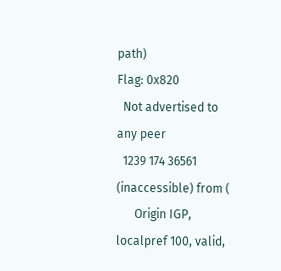path)
Flag: 0x820
  Not advertised to any peer
  1239 174 36561 (inaccessible) from (
      Origin IGP, localpref 100, valid,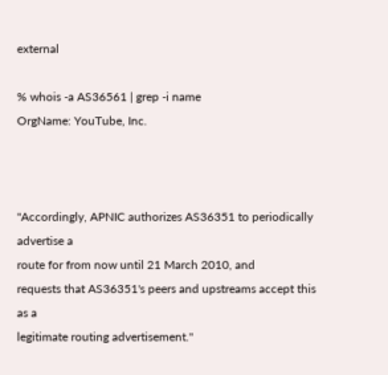external

% whois -a AS36561 | grep -i name
OrgName: YouTube, Inc.



"Accordingly, APNIC authorizes AS36351 to periodically advertise a
route for from now until 21 March 2010, and
requests that AS36351's peers and upstreams accept this as a
legitimate routing advertisement."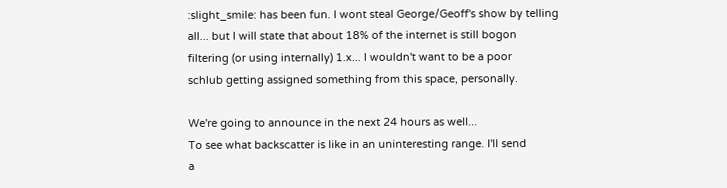:slight_smile: has been fun. I wont steal George/Geoff's show by telling
all... but I will state that about 18% of the internet is still bogon
filtering (or using internally) 1.x... I wouldn't want to be a poor
schlub getting assigned something from this space, personally.

We're going to announce in the next 24 hours as well...
To see what backscatter is like in an uninteresting range. I'll send
a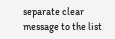separate clear message to the list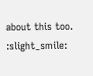about this too. :slight_smile: